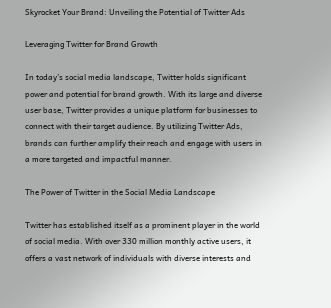Skyrocket Your Brand: Unveiling the Potential of Twitter Ads

Leveraging Twitter for Brand Growth

In today’s social media landscape, Twitter holds significant power and potential for brand growth. With its large and diverse user base, Twitter provides a unique platform for businesses to connect with their target audience. By utilizing Twitter Ads, brands can further amplify their reach and engage with users in a more targeted and impactful manner.

The Power of Twitter in the Social Media Landscape

Twitter has established itself as a prominent player in the world of social media. With over 330 million monthly active users, it offers a vast network of individuals with diverse interests and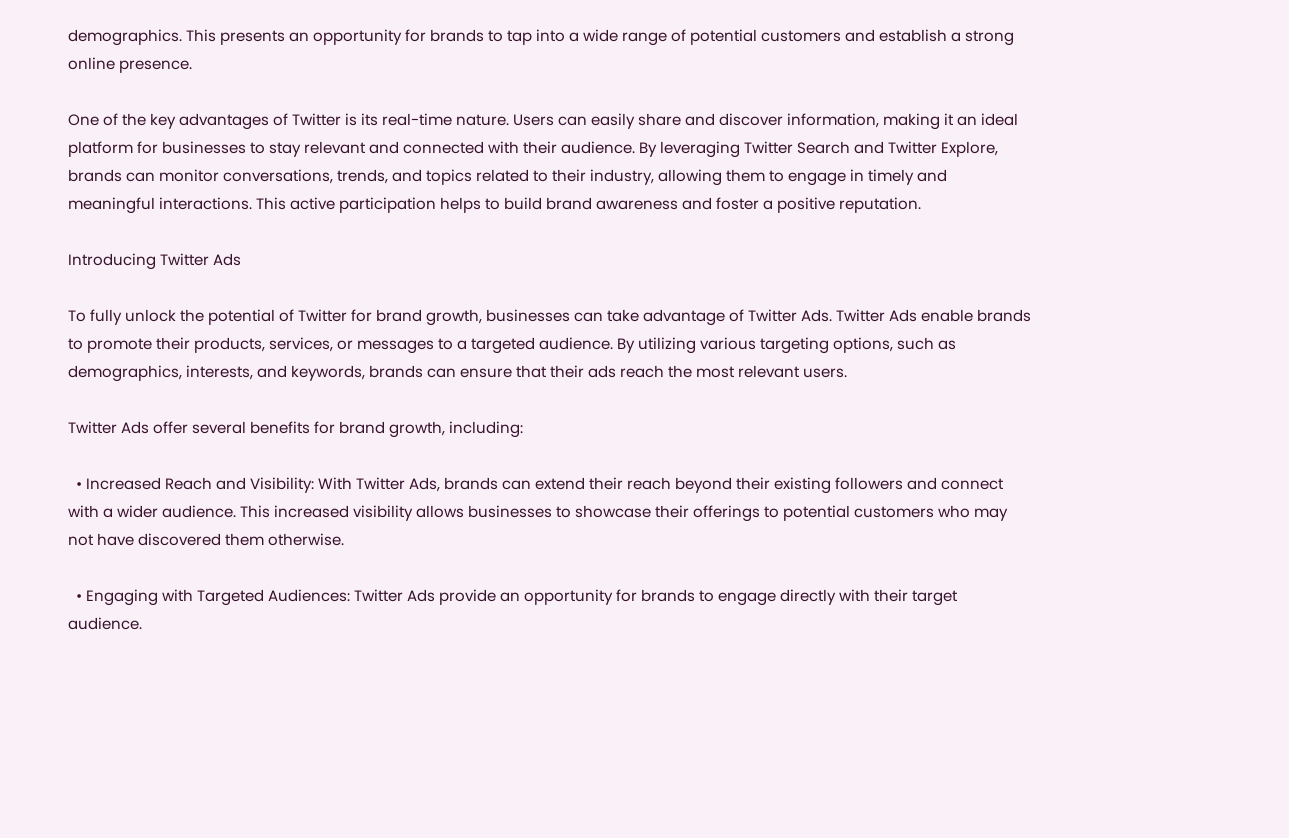demographics. This presents an opportunity for brands to tap into a wide range of potential customers and establish a strong online presence.

One of the key advantages of Twitter is its real-time nature. Users can easily share and discover information, making it an ideal platform for businesses to stay relevant and connected with their audience. By leveraging Twitter Search and Twitter Explore, brands can monitor conversations, trends, and topics related to their industry, allowing them to engage in timely and meaningful interactions. This active participation helps to build brand awareness and foster a positive reputation.

Introducing Twitter Ads

To fully unlock the potential of Twitter for brand growth, businesses can take advantage of Twitter Ads. Twitter Ads enable brands to promote their products, services, or messages to a targeted audience. By utilizing various targeting options, such as demographics, interests, and keywords, brands can ensure that their ads reach the most relevant users.

Twitter Ads offer several benefits for brand growth, including:

  • Increased Reach and Visibility: With Twitter Ads, brands can extend their reach beyond their existing followers and connect with a wider audience. This increased visibility allows businesses to showcase their offerings to potential customers who may not have discovered them otherwise.

  • Engaging with Targeted Audiences: Twitter Ads provide an opportunity for brands to engage directly with their target audience.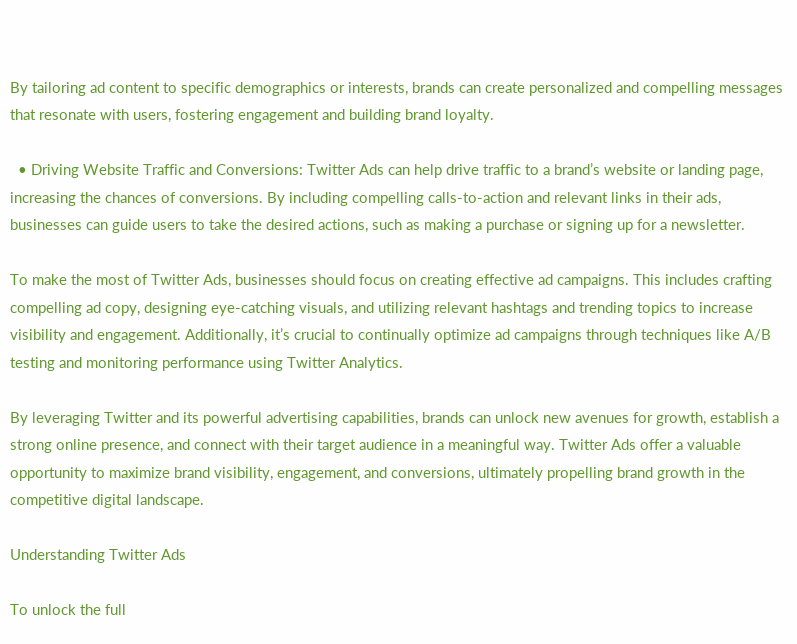By tailoring ad content to specific demographics or interests, brands can create personalized and compelling messages that resonate with users, fostering engagement and building brand loyalty.

  • Driving Website Traffic and Conversions: Twitter Ads can help drive traffic to a brand’s website or landing page, increasing the chances of conversions. By including compelling calls-to-action and relevant links in their ads, businesses can guide users to take the desired actions, such as making a purchase or signing up for a newsletter.

To make the most of Twitter Ads, businesses should focus on creating effective ad campaigns. This includes crafting compelling ad copy, designing eye-catching visuals, and utilizing relevant hashtags and trending topics to increase visibility and engagement. Additionally, it’s crucial to continually optimize ad campaigns through techniques like A/B testing and monitoring performance using Twitter Analytics.

By leveraging Twitter and its powerful advertising capabilities, brands can unlock new avenues for growth, establish a strong online presence, and connect with their target audience in a meaningful way. Twitter Ads offer a valuable opportunity to maximize brand visibility, engagement, and conversions, ultimately propelling brand growth in the competitive digital landscape.

Understanding Twitter Ads

To unlock the full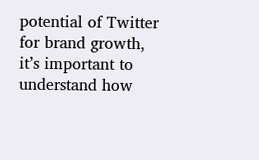potential of Twitter for brand growth, it’s important to understand how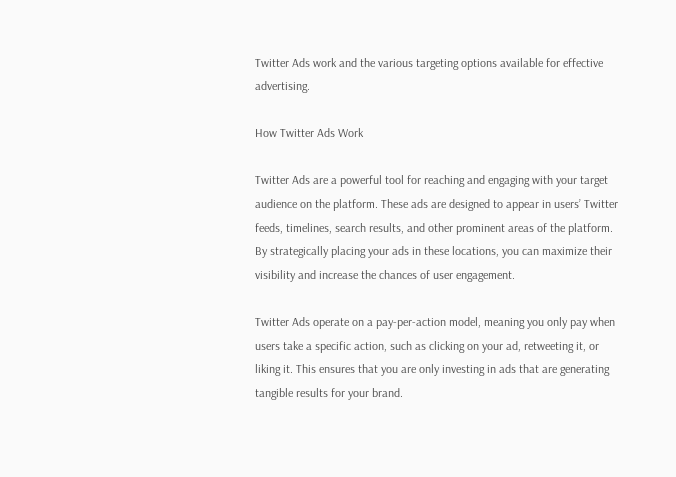Twitter Ads work and the various targeting options available for effective advertising.

How Twitter Ads Work

Twitter Ads are a powerful tool for reaching and engaging with your target audience on the platform. These ads are designed to appear in users’ Twitter feeds, timelines, search results, and other prominent areas of the platform. By strategically placing your ads in these locations, you can maximize their visibility and increase the chances of user engagement.

Twitter Ads operate on a pay-per-action model, meaning you only pay when users take a specific action, such as clicking on your ad, retweeting it, or liking it. This ensures that you are only investing in ads that are generating tangible results for your brand.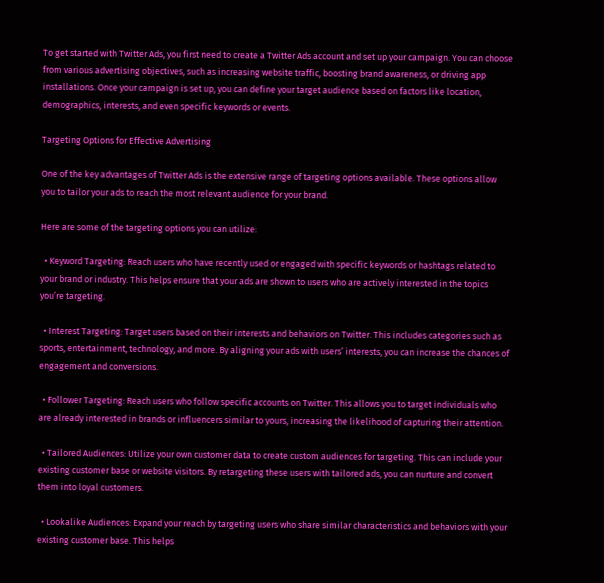To get started with Twitter Ads, you first need to create a Twitter Ads account and set up your campaign. You can choose from various advertising objectives, such as increasing website traffic, boosting brand awareness, or driving app installations. Once your campaign is set up, you can define your target audience based on factors like location, demographics, interests, and even specific keywords or events.

Targeting Options for Effective Advertising

One of the key advantages of Twitter Ads is the extensive range of targeting options available. These options allow you to tailor your ads to reach the most relevant audience for your brand.

Here are some of the targeting options you can utilize:

  • Keyword Targeting: Reach users who have recently used or engaged with specific keywords or hashtags related to your brand or industry. This helps ensure that your ads are shown to users who are actively interested in the topics you’re targeting.

  • Interest Targeting: Target users based on their interests and behaviors on Twitter. This includes categories such as sports, entertainment, technology, and more. By aligning your ads with users’ interests, you can increase the chances of engagement and conversions.

  • Follower Targeting: Reach users who follow specific accounts on Twitter. This allows you to target individuals who are already interested in brands or influencers similar to yours, increasing the likelihood of capturing their attention.

  • Tailored Audiences: Utilize your own customer data to create custom audiences for targeting. This can include your existing customer base or website visitors. By retargeting these users with tailored ads, you can nurture and convert them into loyal customers.

  • Lookalike Audiences: Expand your reach by targeting users who share similar characteristics and behaviors with your existing customer base. This helps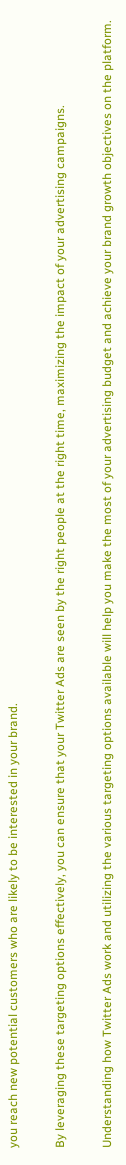you reach new potential customers who are likely to be interested in your brand.

By leveraging these targeting options effectively, you can ensure that your Twitter Ads are seen by the right people at the right time, maximizing the impact of your advertising campaigns.

Understanding how Twitter Ads work and utilizing the various targeting options available will help you make the most of your advertising budget and achieve your brand growth objectives on the platform.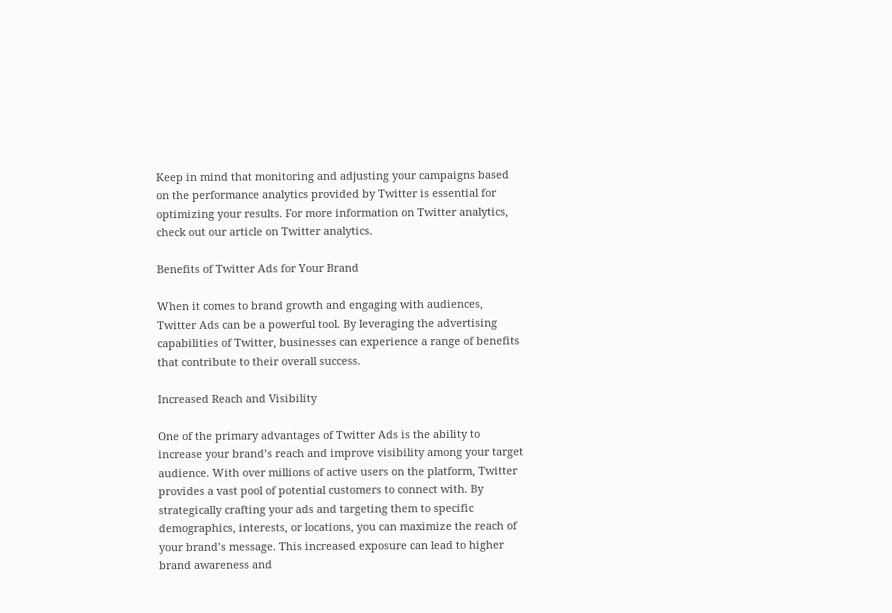Keep in mind that monitoring and adjusting your campaigns based on the performance analytics provided by Twitter is essential for optimizing your results. For more information on Twitter analytics, check out our article on Twitter analytics.

Benefits of Twitter Ads for Your Brand

When it comes to brand growth and engaging with audiences, Twitter Ads can be a powerful tool. By leveraging the advertising capabilities of Twitter, businesses can experience a range of benefits that contribute to their overall success.

Increased Reach and Visibility

One of the primary advantages of Twitter Ads is the ability to increase your brand’s reach and improve visibility among your target audience. With over millions of active users on the platform, Twitter provides a vast pool of potential customers to connect with. By strategically crafting your ads and targeting them to specific demographics, interests, or locations, you can maximize the reach of your brand’s message. This increased exposure can lead to higher brand awareness and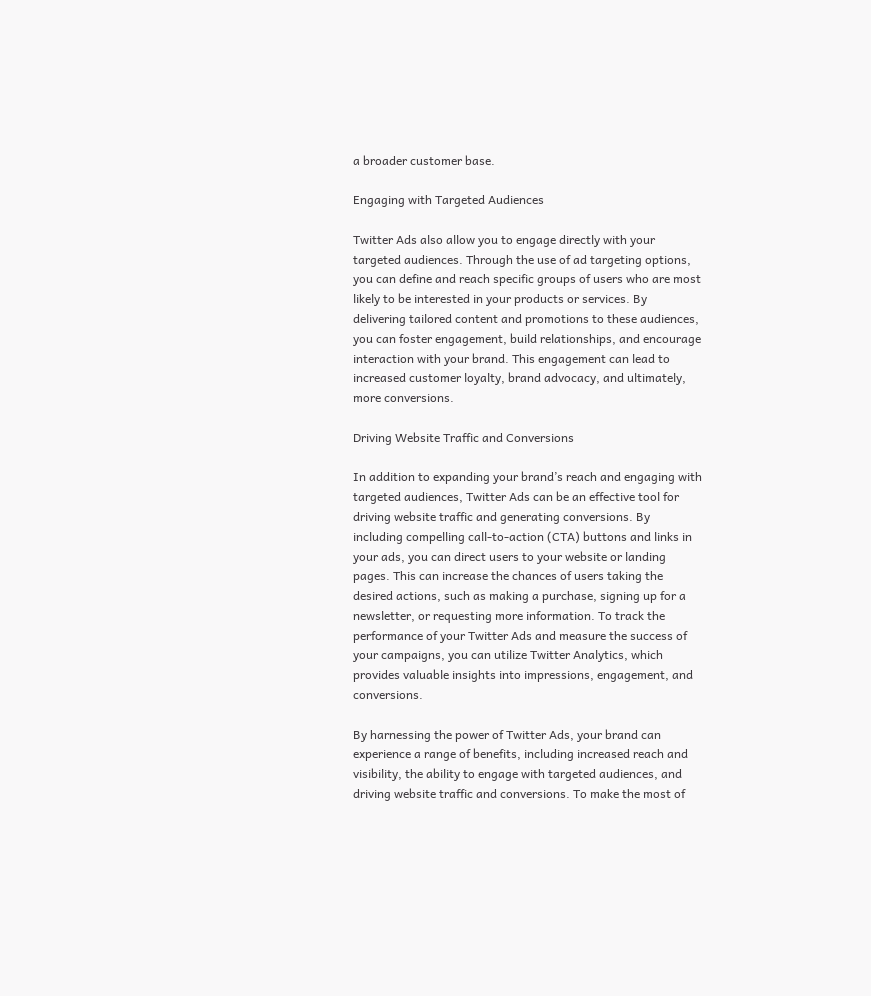a broader customer base.

Engaging with Targeted Audiences

Twitter Ads also allow you to engage directly with your targeted audiences. Through the use of ad targeting options, you can define and reach specific groups of users who are most likely to be interested in your products or services. By delivering tailored content and promotions to these audiences, you can foster engagement, build relationships, and encourage interaction with your brand. This engagement can lead to increased customer loyalty, brand advocacy, and ultimately, more conversions.

Driving Website Traffic and Conversions

In addition to expanding your brand’s reach and engaging with targeted audiences, Twitter Ads can be an effective tool for driving website traffic and generating conversions. By including compelling call-to-action (CTA) buttons and links in your ads, you can direct users to your website or landing pages. This can increase the chances of users taking the desired actions, such as making a purchase, signing up for a newsletter, or requesting more information. To track the performance of your Twitter Ads and measure the success of your campaigns, you can utilize Twitter Analytics, which provides valuable insights into impressions, engagement, and conversions.

By harnessing the power of Twitter Ads, your brand can experience a range of benefits, including increased reach and visibility, the ability to engage with targeted audiences, and driving website traffic and conversions. To make the most of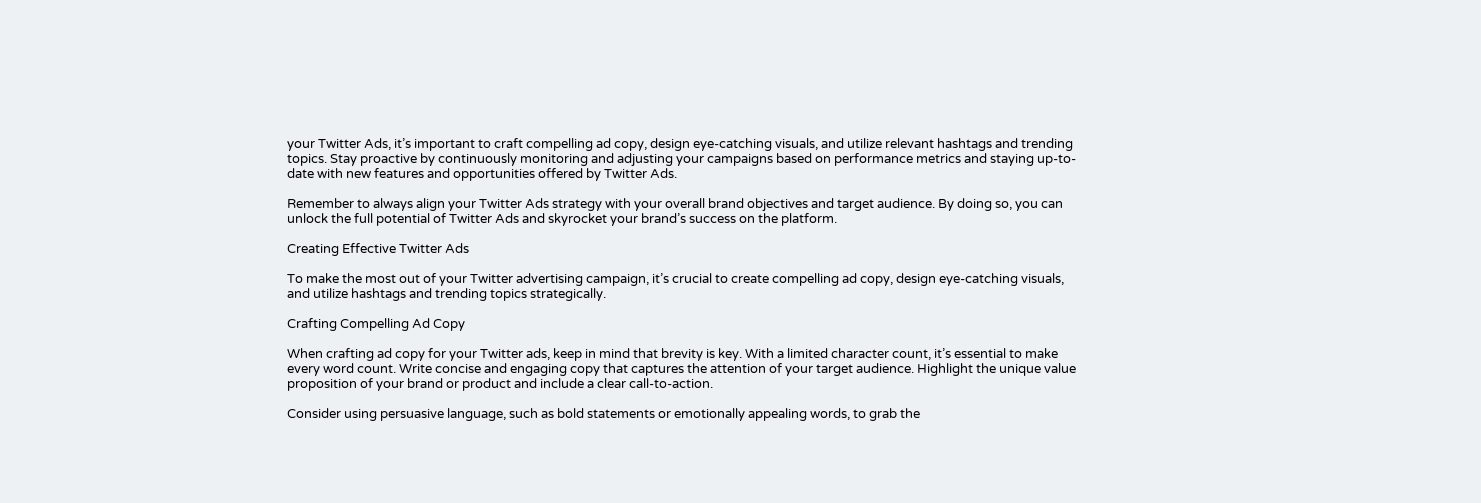your Twitter Ads, it’s important to craft compelling ad copy, design eye-catching visuals, and utilize relevant hashtags and trending topics. Stay proactive by continuously monitoring and adjusting your campaigns based on performance metrics and staying up-to-date with new features and opportunities offered by Twitter Ads.

Remember to always align your Twitter Ads strategy with your overall brand objectives and target audience. By doing so, you can unlock the full potential of Twitter Ads and skyrocket your brand’s success on the platform.

Creating Effective Twitter Ads

To make the most out of your Twitter advertising campaign, it’s crucial to create compelling ad copy, design eye-catching visuals, and utilize hashtags and trending topics strategically.

Crafting Compelling Ad Copy

When crafting ad copy for your Twitter ads, keep in mind that brevity is key. With a limited character count, it’s essential to make every word count. Write concise and engaging copy that captures the attention of your target audience. Highlight the unique value proposition of your brand or product and include a clear call-to-action.

Consider using persuasive language, such as bold statements or emotionally appealing words, to grab the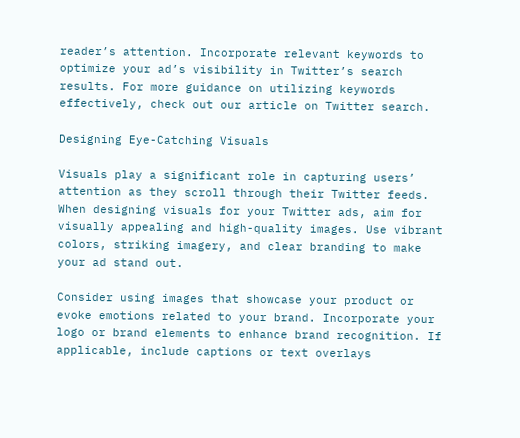reader’s attention. Incorporate relevant keywords to optimize your ad’s visibility in Twitter’s search results. For more guidance on utilizing keywords effectively, check out our article on Twitter search.

Designing Eye-Catching Visuals

Visuals play a significant role in capturing users’ attention as they scroll through their Twitter feeds. When designing visuals for your Twitter ads, aim for visually appealing and high-quality images. Use vibrant colors, striking imagery, and clear branding to make your ad stand out.

Consider using images that showcase your product or evoke emotions related to your brand. Incorporate your logo or brand elements to enhance brand recognition. If applicable, include captions or text overlays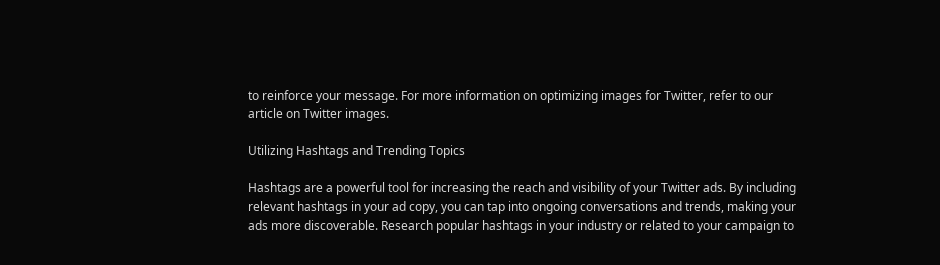to reinforce your message. For more information on optimizing images for Twitter, refer to our article on Twitter images.

Utilizing Hashtags and Trending Topics

Hashtags are a powerful tool for increasing the reach and visibility of your Twitter ads. By including relevant hashtags in your ad copy, you can tap into ongoing conversations and trends, making your ads more discoverable. Research popular hashtags in your industry or related to your campaign to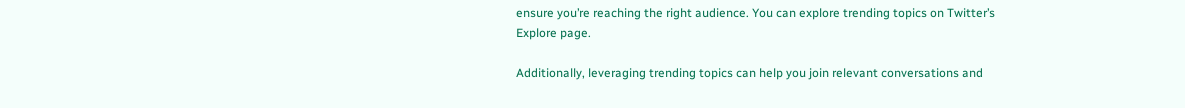ensure you’re reaching the right audience. You can explore trending topics on Twitter’s Explore page.

Additionally, leveraging trending topics can help you join relevant conversations and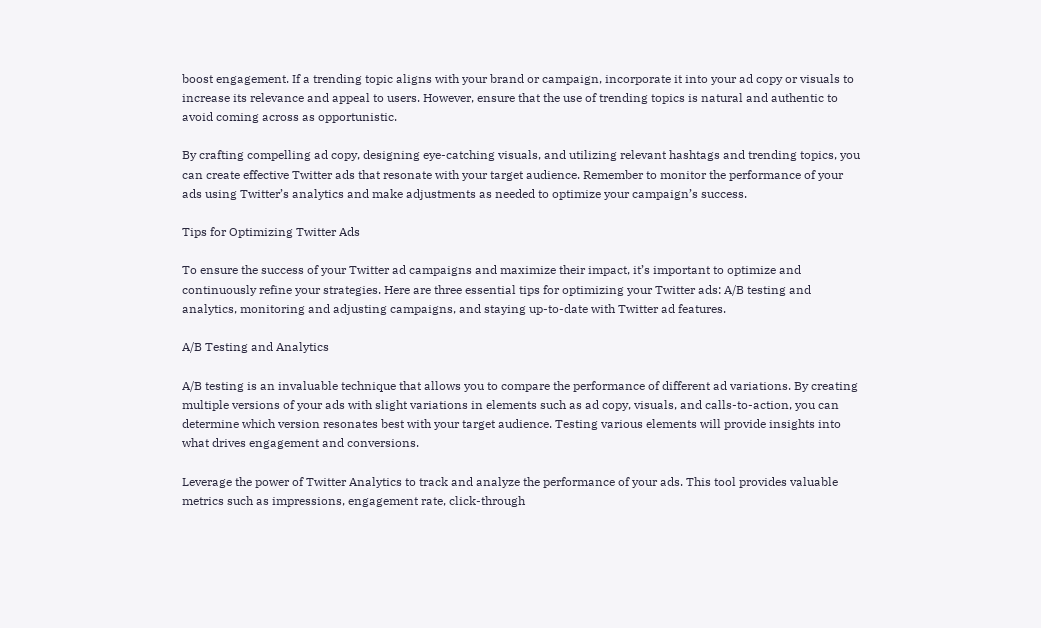boost engagement. If a trending topic aligns with your brand or campaign, incorporate it into your ad copy or visuals to increase its relevance and appeal to users. However, ensure that the use of trending topics is natural and authentic to avoid coming across as opportunistic.

By crafting compelling ad copy, designing eye-catching visuals, and utilizing relevant hashtags and trending topics, you can create effective Twitter ads that resonate with your target audience. Remember to monitor the performance of your ads using Twitter’s analytics and make adjustments as needed to optimize your campaign’s success.

Tips for Optimizing Twitter Ads

To ensure the success of your Twitter ad campaigns and maximize their impact, it’s important to optimize and continuously refine your strategies. Here are three essential tips for optimizing your Twitter ads: A/B testing and analytics, monitoring and adjusting campaigns, and staying up-to-date with Twitter ad features.

A/B Testing and Analytics

A/B testing is an invaluable technique that allows you to compare the performance of different ad variations. By creating multiple versions of your ads with slight variations in elements such as ad copy, visuals, and calls-to-action, you can determine which version resonates best with your target audience. Testing various elements will provide insights into what drives engagement and conversions.

Leverage the power of Twitter Analytics to track and analyze the performance of your ads. This tool provides valuable metrics such as impressions, engagement rate, click-through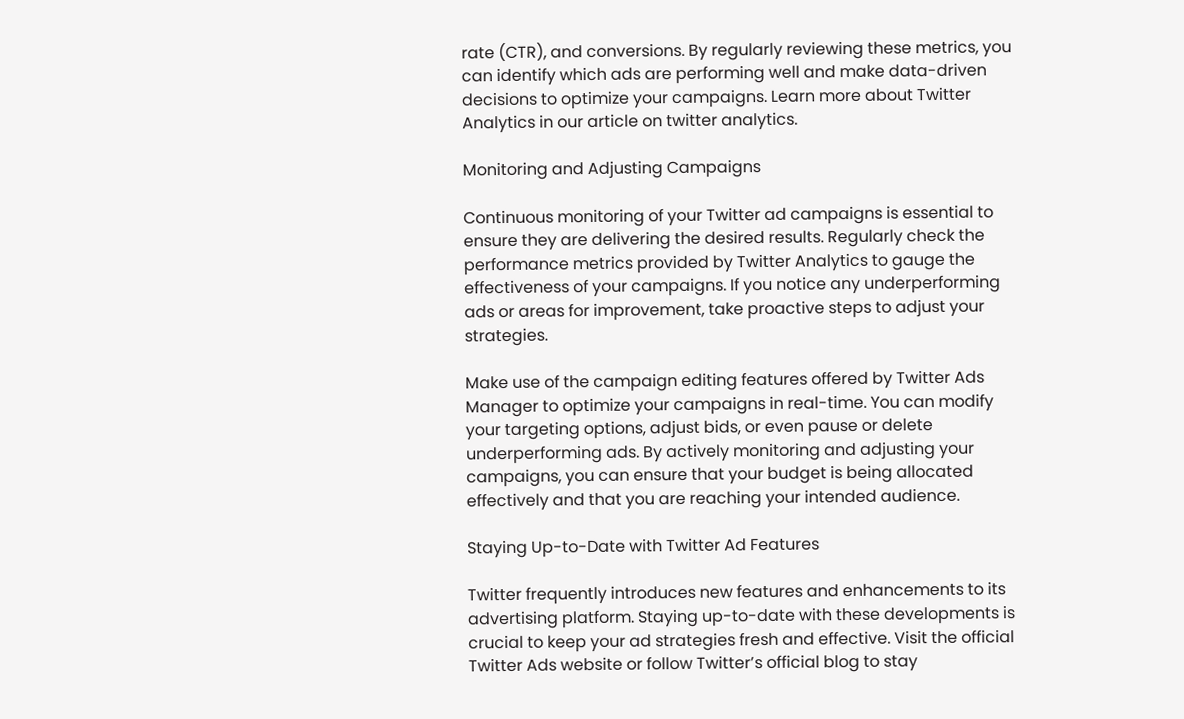rate (CTR), and conversions. By regularly reviewing these metrics, you can identify which ads are performing well and make data-driven decisions to optimize your campaigns. Learn more about Twitter Analytics in our article on twitter analytics.

Monitoring and Adjusting Campaigns

Continuous monitoring of your Twitter ad campaigns is essential to ensure they are delivering the desired results. Regularly check the performance metrics provided by Twitter Analytics to gauge the effectiveness of your campaigns. If you notice any underperforming ads or areas for improvement, take proactive steps to adjust your strategies.

Make use of the campaign editing features offered by Twitter Ads Manager to optimize your campaigns in real-time. You can modify your targeting options, adjust bids, or even pause or delete underperforming ads. By actively monitoring and adjusting your campaigns, you can ensure that your budget is being allocated effectively and that you are reaching your intended audience.

Staying Up-to-Date with Twitter Ad Features

Twitter frequently introduces new features and enhancements to its advertising platform. Staying up-to-date with these developments is crucial to keep your ad strategies fresh and effective. Visit the official Twitter Ads website or follow Twitter’s official blog to stay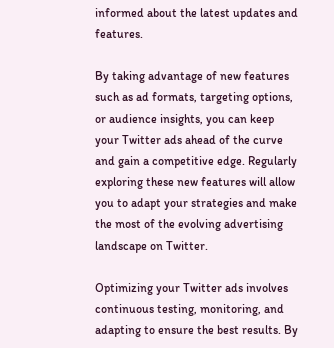informed about the latest updates and features.

By taking advantage of new features such as ad formats, targeting options, or audience insights, you can keep your Twitter ads ahead of the curve and gain a competitive edge. Regularly exploring these new features will allow you to adapt your strategies and make the most of the evolving advertising landscape on Twitter.

Optimizing your Twitter ads involves continuous testing, monitoring, and adapting to ensure the best results. By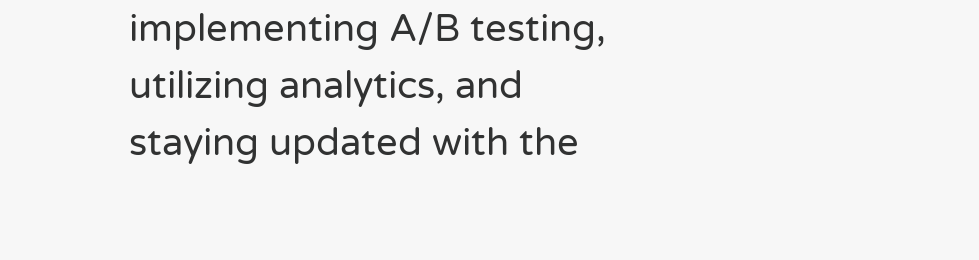implementing A/B testing, utilizing analytics, and staying updated with the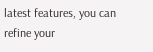latest features, you can refine your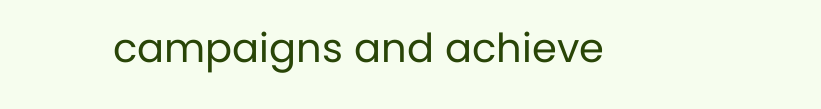campaigns and achieve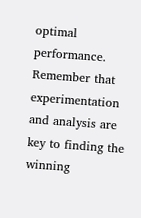optimal performance. Remember that experimentation and analysis are key to finding the winning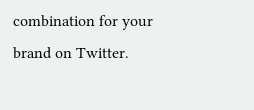combination for your brand on Twitter.